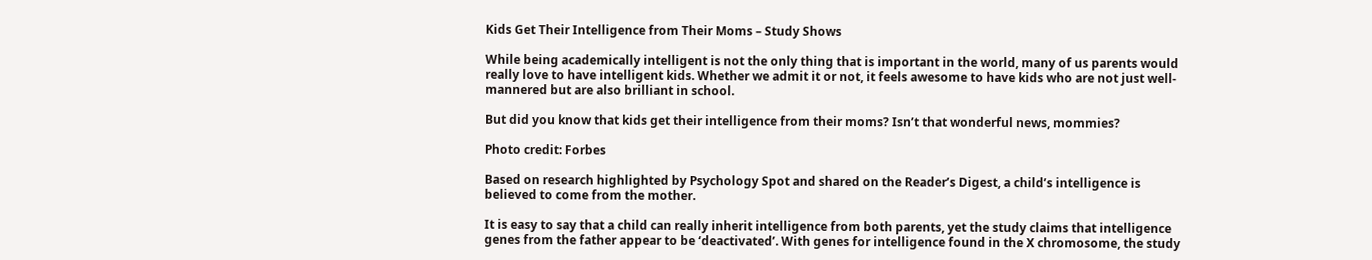Kids Get Their Intelligence from Their Moms – Study Shows

While being academically intelligent is not the only thing that is important in the world, many of us parents would really love to have intelligent kids. Whether we admit it or not, it feels awesome to have kids who are not just well-mannered but are also brilliant in school.

But did you know that kids get their intelligence from their moms? Isn’t that wonderful news, mommies?

Photo credit: Forbes

Based on research highlighted by Psychology Spot and shared on the Reader’s Digest, a child’s intelligence is believed to come from the mother.

It is easy to say that a child can really inherit intelligence from both parents, yet the study claims that intelligence genes from the father appear to be ‘deactivated’. With genes for intelligence found in the X chromosome, the study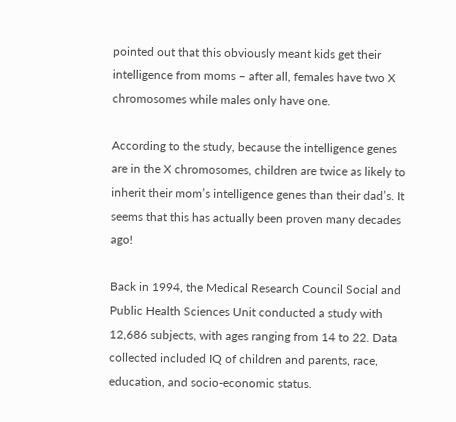pointed out that this obviously meant kids get their intelligence from moms – after all, females have two X chromosomes while males only have one.

According to the study, because the intelligence genes are in the X chromosomes, children are twice as likely to inherit their mom’s intelligence genes than their dad’s. It seems that this has actually been proven many decades ago!

Back in 1994, the Medical Research Council Social and Public Health Sciences Unit conducted a study with 12,686 subjects, with ages ranging from 14 to 22. Data collected included IQ of children and parents, race, education, and socio-economic status.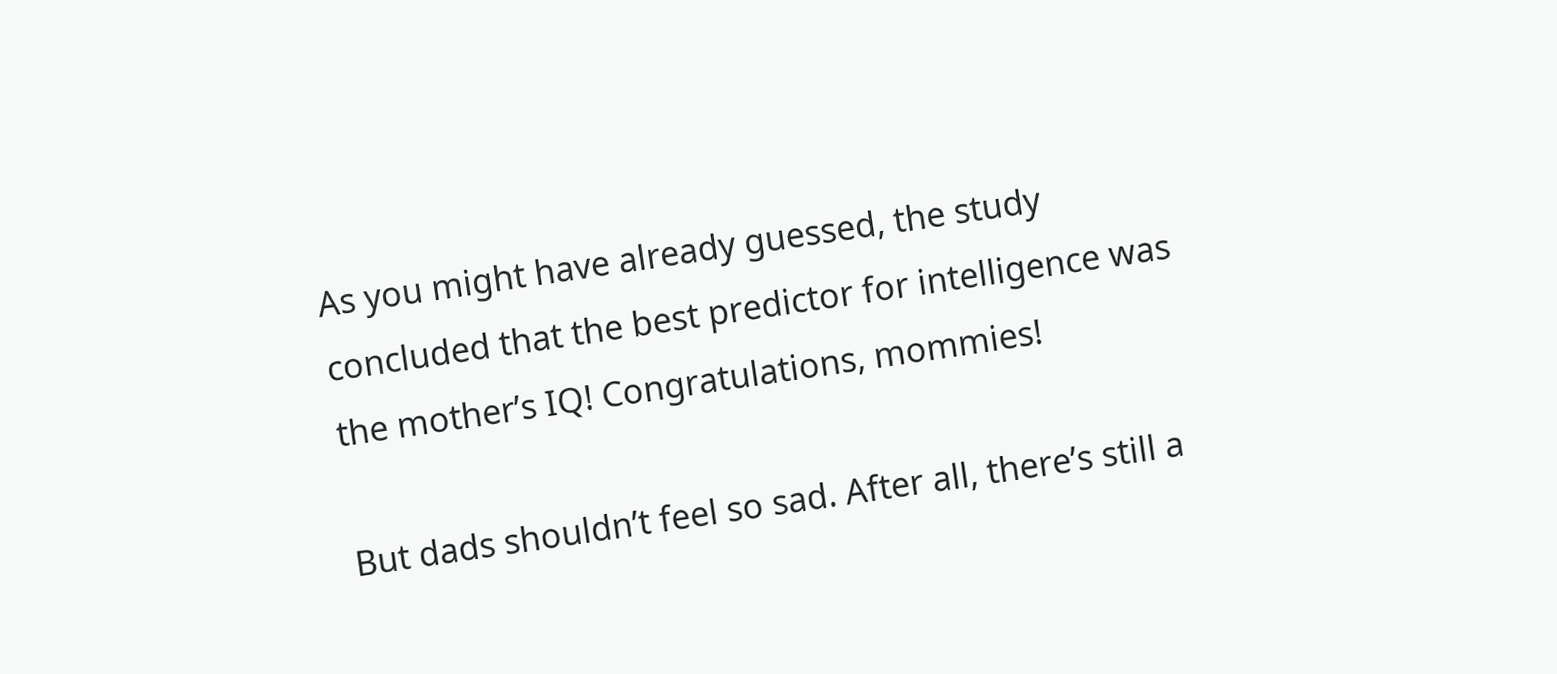As you might have already guessed, the study concluded that the best predictor for intelligence was the mother’s IQ! Congratulations, mommies!

But dads shouldn’t feel so sad. After all, there’s still a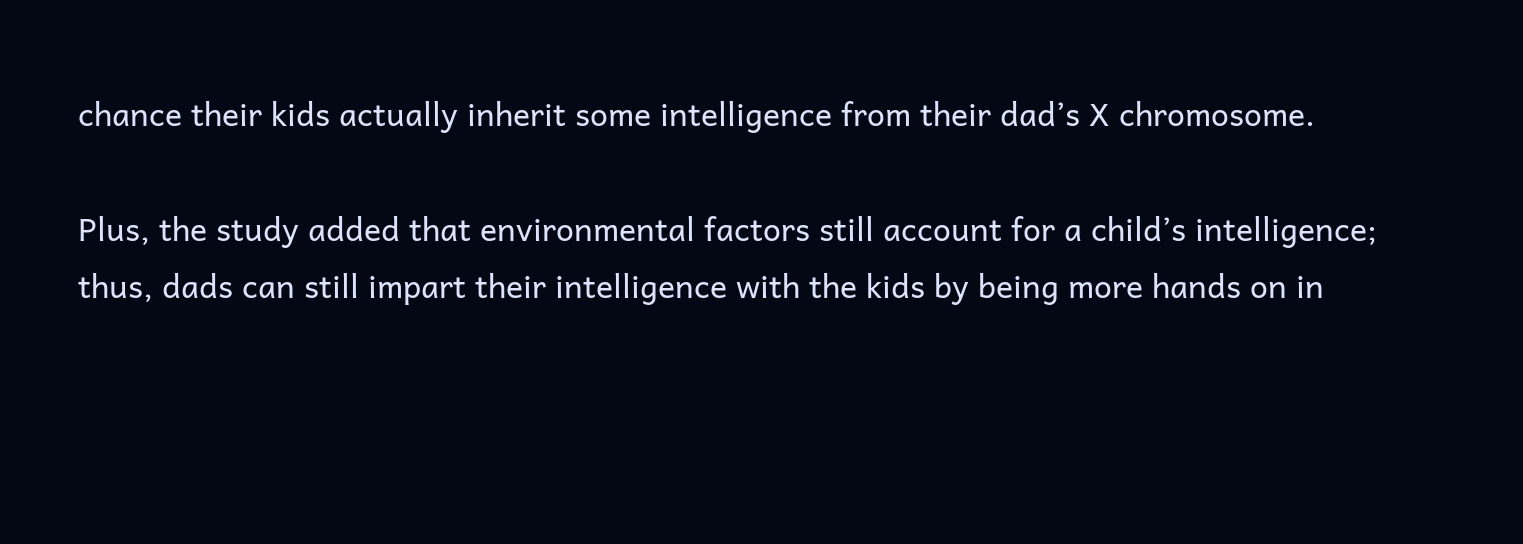chance their kids actually inherit some intelligence from their dad’s X chromosome.

Plus, the study added that environmental factors still account for a child’s intelligence; thus, dads can still impart their intelligence with the kids by being more hands on in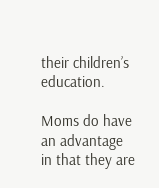their children’s education.

Moms do have an advantage in that they are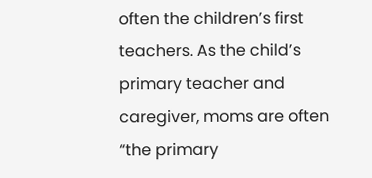often the children’s first teachers. As the child’s primary teacher and caregiver, moms are often “the primary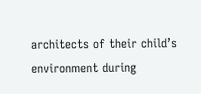architects of their child’s environment during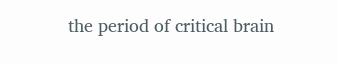the period of critical brain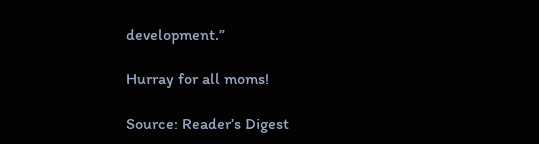development.”

Hurray for all moms!

Source: Reader’s Digest